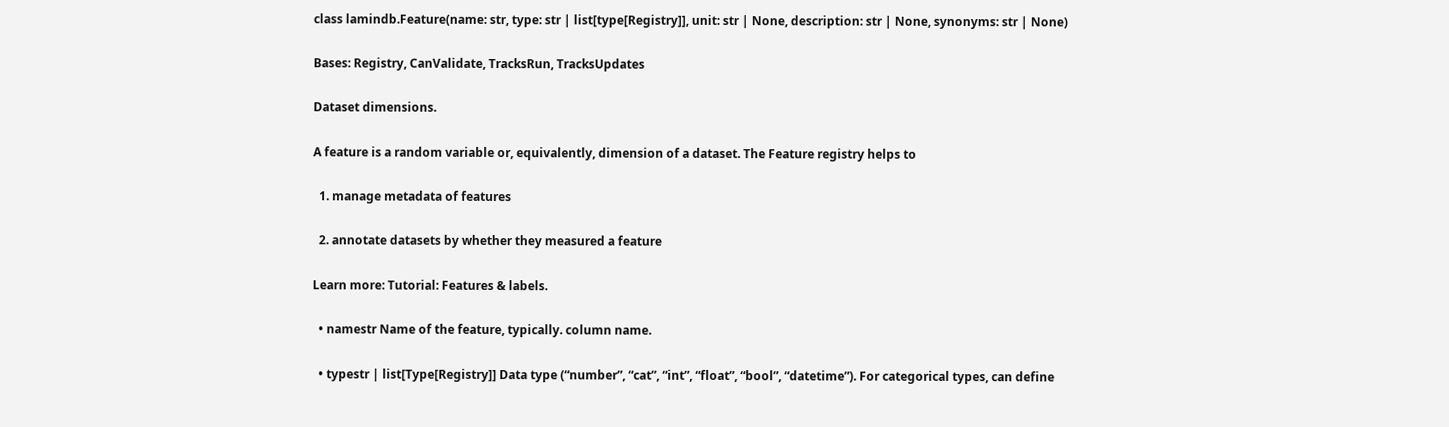class lamindb.Feature(name: str, type: str | list[type[Registry]], unit: str | None, description: str | None, synonyms: str | None)

Bases: Registry, CanValidate, TracksRun, TracksUpdates

Dataset dimensions.

A feature is a random variable or, equivalently, dimension of a dataset. The Feature registry helps to

  1. manage metadata of features

  2. annotate datasets by whether they measured a feature

Learn more: Tutorial: Features & labels.

  • namestr Name of the feature, typically. column name.

  • typestr | list[Type[Registry]] Data type (“number”, “cat”, “int”, “float”, “bool”, “datetime”). For categorical types, can define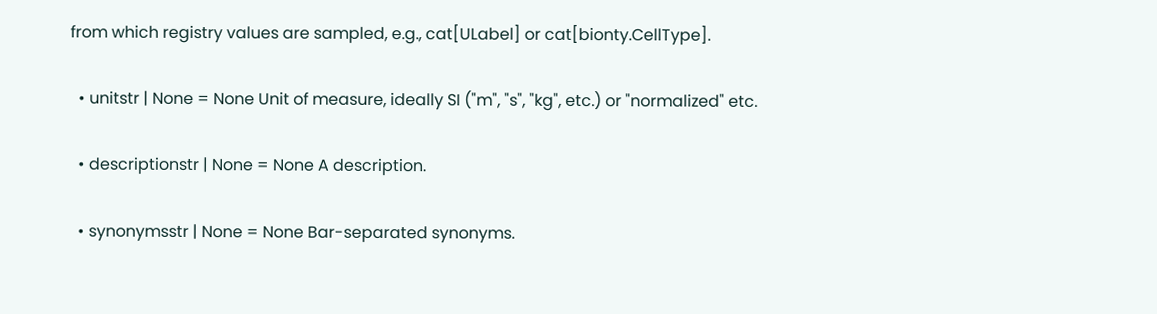from which registry values are sampled, e.g., cat[ULabel] or cat[bionty.CellType].

  • unitstr | None = None Unit of measure, ideally SI ("m", "s", "kg", etc.) or "normalized" etc.

  • descriptionstr | None = None A description.

  • synonymsstr | None = None Bar-separated synonyms.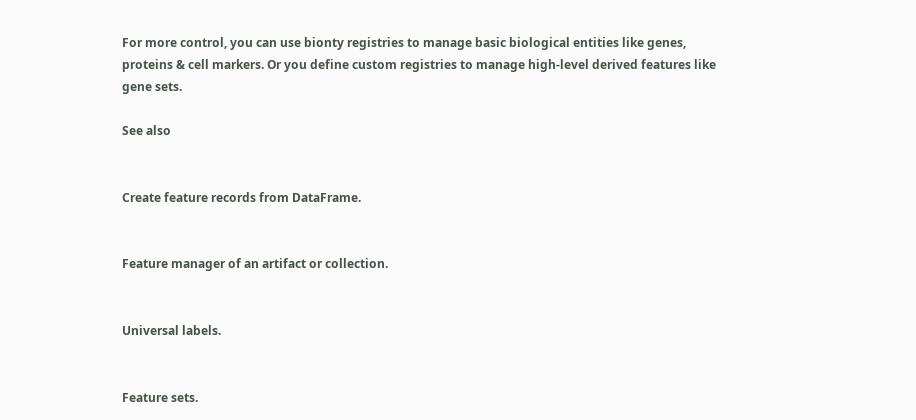For more control, you can use bionty registries to manage basic biological entities like genes, proteins & cell markers. Or you define custom registries to manage high-level derived features like gene sets.

See also


Create feature records from DataFrame.


Feature manager of an artifact or collection.


Universal labels.


Feature sets.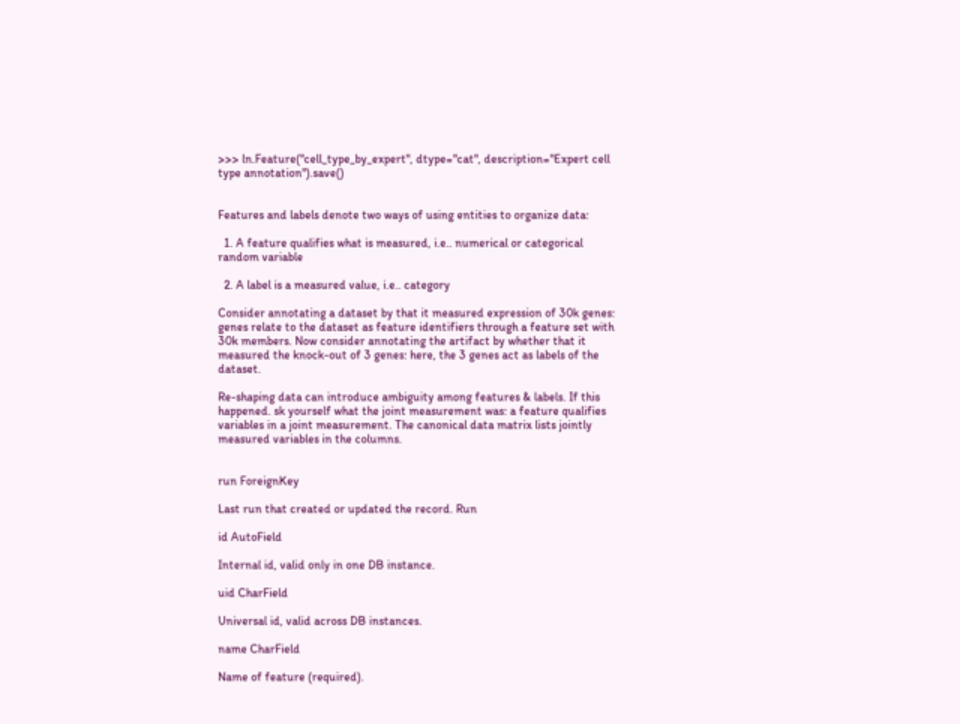>>> ln.Feature("cell_type_by_expert", dtype="cat", description="Expert cell type annotation").save()


Features and labels denote two ways of using entities to organize data:

  1. A feature qualifies what is measured, i.e.. numerical or categorical random variable

  2. A label is a measured value, i.e.. category

Consider annotating a dataset by that it measured expression of 30k genes: genes relate to the dataset as feature identifiers through a feature set with 30k members. Now consider annotating the artifact by whether that it measured the knock-out of 3 genes: here, the 3 genes act as labels of the dataset.

Re-shaping data can introduce ambiguity among features & labels. If this happened. sk yourself what the joint measurement was: a feature qualifies variables in a joint measurement. The canonical data matrix lists jointly measured variables in the columns.


run ForeignKey

Last run that created or updated the record. Run

id AutoField

Internal id, valid only in one DB instance.

uid CharField

Universal id, valid across DB instances.

name CharField

Name of feature (required).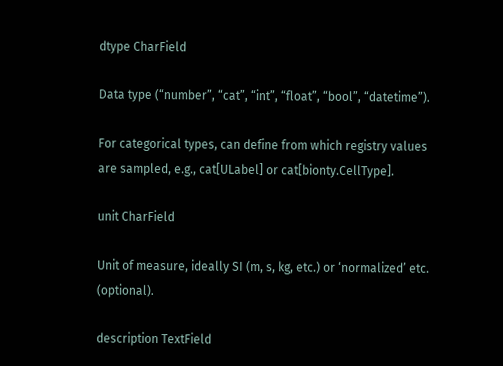dtype CharField

Data type (“number”, “cat”, “int”, “float”, “bool”, “datetime”).

For categorical types, can define from which registry values are sampled, e.g., cat[ULabel] or cat[bionty.CellType].

unit CharField

Unit of measure, ideally SI (m, s, kg, etc.) or ‘normalized’ etc. (optional).

description TextField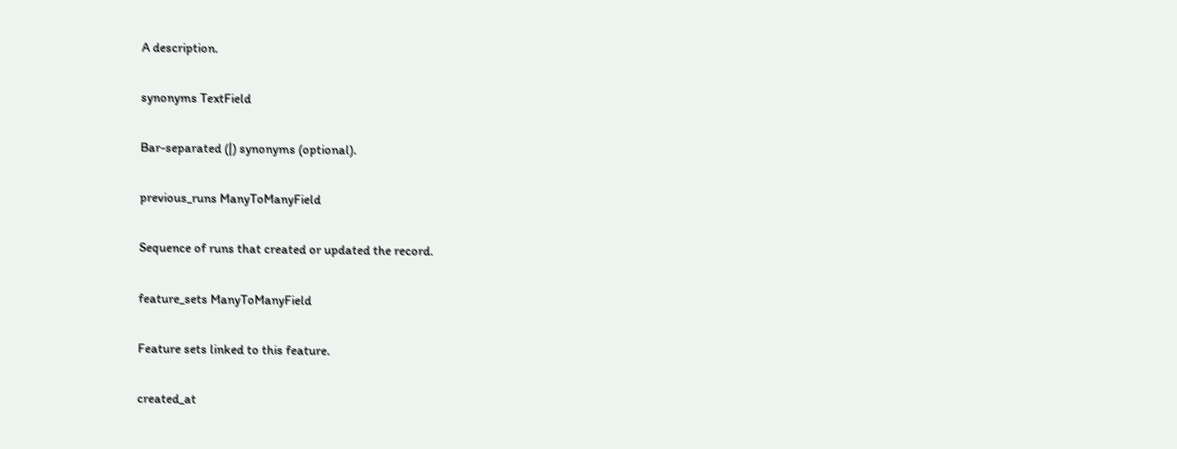A description.

synonyms TextField

Bar-separated (|) synonyms (optional).

previous_runs ManyToManyField

Sequence of runs that created or updated the record.

feature_sets ManyToManyField

Feature sets linked to this feature.

created_at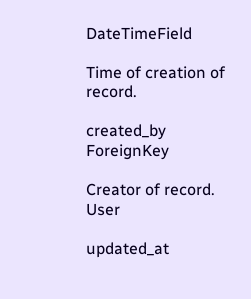DateTimeField

Time of creation of record.

created_by ForeignKey

Creator of record. User

updated_at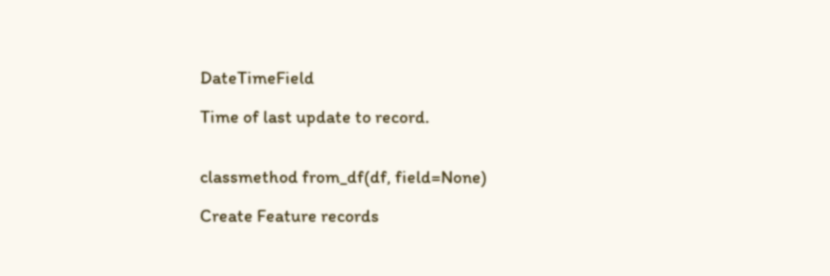DateTimeField

Time of last update to record.


classmethod from_df(df, field=None)

Create Feature records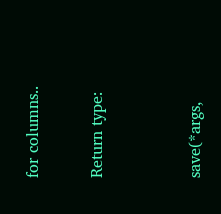for columns..

Return type:


save(*args,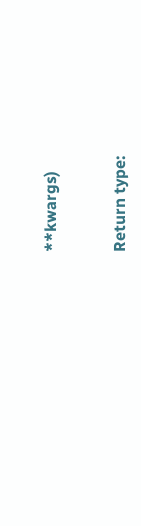**kwargs)


Return type: